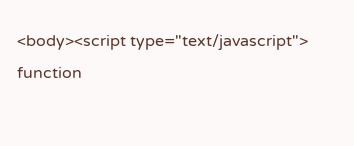<body><script type="text/javascript"> function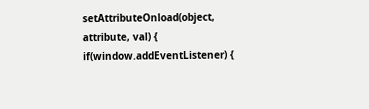setAttributeOnload(object, attribute, val) { if(window.addEventListener) {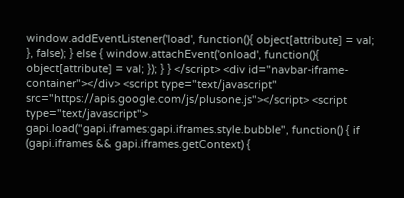window.addEventListener('load', function(){ object[attribute] = val; }, false); } else { window.attachEvent('onload', function(){ object[attribute] = val; }); } } </script> <div id="navbar-iframe-container"></div> <script type="text/javascript" src="https://apis.google.com/js/plusone.js"></script> <script type="text/javascript"> gapi.load("gapi.iframes:gapi.iframes.style.bubble", function() { if (gapi.iframes && gapi.iframes.getContext) {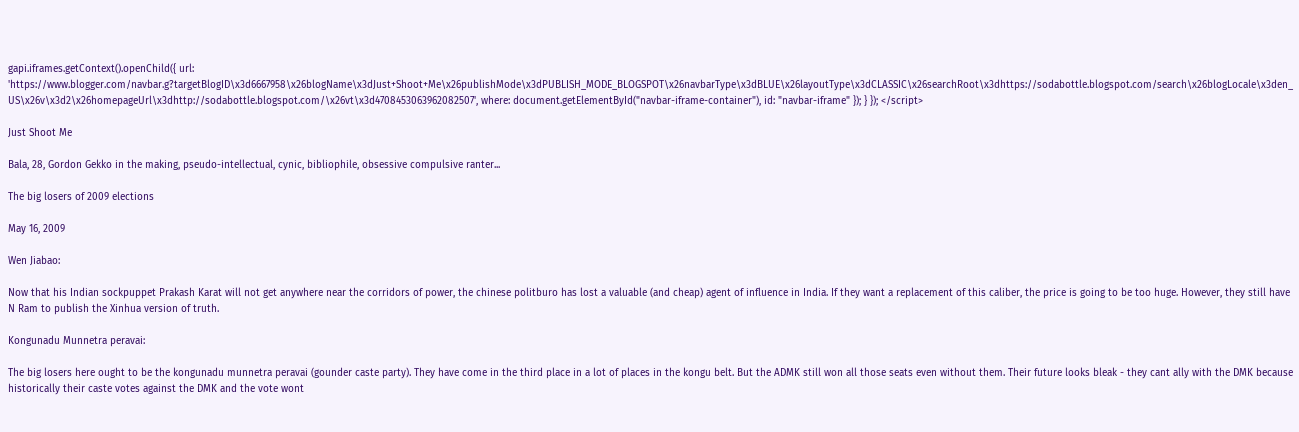gapi.iframes.getContext().openChild({ url: 'https://www.blogger.com/navbar.g?targetBlogID\x3d6667958\x26blogName\x3dJust+Shoot+Me\x26publishMode\x3dPUBLISH_MODE_BLOGSPOT\x26navbarType\x3dBLUE\x26layoutType\x3dCLASSIC\x26searchRoot\x3dhttps://sodabottle.blogspot.com/search\x26blogLocale\x3den_US\x26v\x3d2\x26homepageUrl\x3dhttp://sodabottle.blogspot.com/\x26vt\x3d4708453063962082507', where: document.getElementById("navbar-iframe-container"), id: "navbar-iframe" }); } }); </script>

Just Shoot Me

Bala, 28, Gordon Gekko in the making, pseudo-intellectual, cynic, bibliophile, obsessive compulsive ranter...

The big losers of 2009 elections

May 16, 2009

Wen Jiabao:

Now that his Indian sockpuppet Prakash Karat will not get anywhere near the corridors of power, the chinese politburo has lost a valuable (and cheap) agent of influence in India. If they want a replacement of this caliber, the price is going to be too huge. However, they still have N Ram to publish the Xinhua version of truth.

Kongunadu Munnetra peravai:

The big losers here ought to be the kongunadu munnetra peravai (gounder caste party). They have come in the third place in a lot of places in the kongu belt. But the ADMK still won all those seats even without them. Their future looks bleak - they cant ally with the DMK because historically their caste votes against the DMK and the vote wont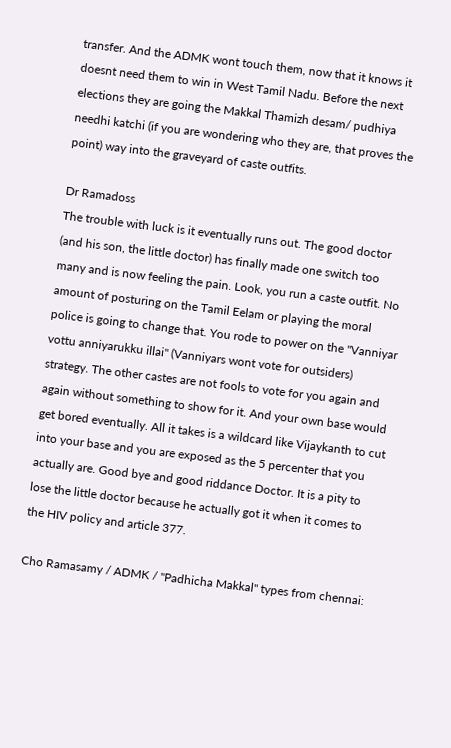transfer. And the ADMK wont touch them, now that it knows it doesnt need them to win in West Tamil Nadu. Before the next elections they are going the Makkal Thamizh desam/ pudhiya needhi katchi (if you are wondering who they are, that proves the point) way into the graveyard of caste outfits.

Dr Ramadoss
The trouble with luck is it eventually runs out. The good doctor (and his son, the little doctor) has finally made one switch too many and is now feeling the pain. Look, you run a caste outfit. No amount of posturing on the Tamil Eelam or playing the moral police is going to change that. You rode to power on the "Vanniyar vottu anniyarukku illai" (Vanniyars wont vote for outsiders) strategy. The other castes are not fools to vote for you again and again without something to show for it. And your own base would get bored eventually. All it takes is a wildcard like Vijaykanth to cut into your base and you are exposed as the 5 percenter that you actually are. Good bye and good riddance Doctor. It is a pity to lose the little doctor because he actually got it when it comes to the HIV policy and article 377.

Cho Ramasamy / ADMK / "Padhicha Makkal" types from chennai: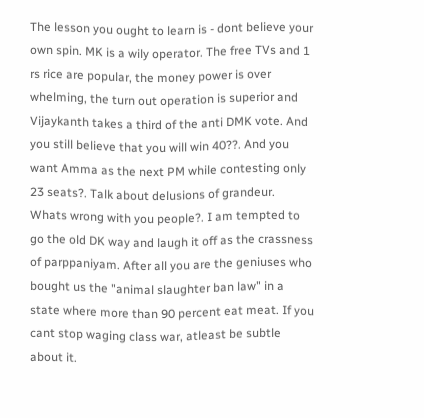The lesson you ought to learn is - dont believe your own spin. MK is a wily operator. The free TVs and 1 rs rice are popular, the money power is over whelming, the turn out operation is superior and Vijaykanth takes a third of the anti DMK vote. And you still believe that you will win 40??. And you want Amma as the next PM while contesting only 23 seats?. Talk about delusions of grandeur. Whats wrong with you people?. I am tempted to go the old DK way and laugh it off as the crassness of parppaniyam. After all you are the geniuses who bought us the "animal slaughter ban law" in a state where more than 90 percent eat meat. If you cant stop waging class war, atleast be subtle about it.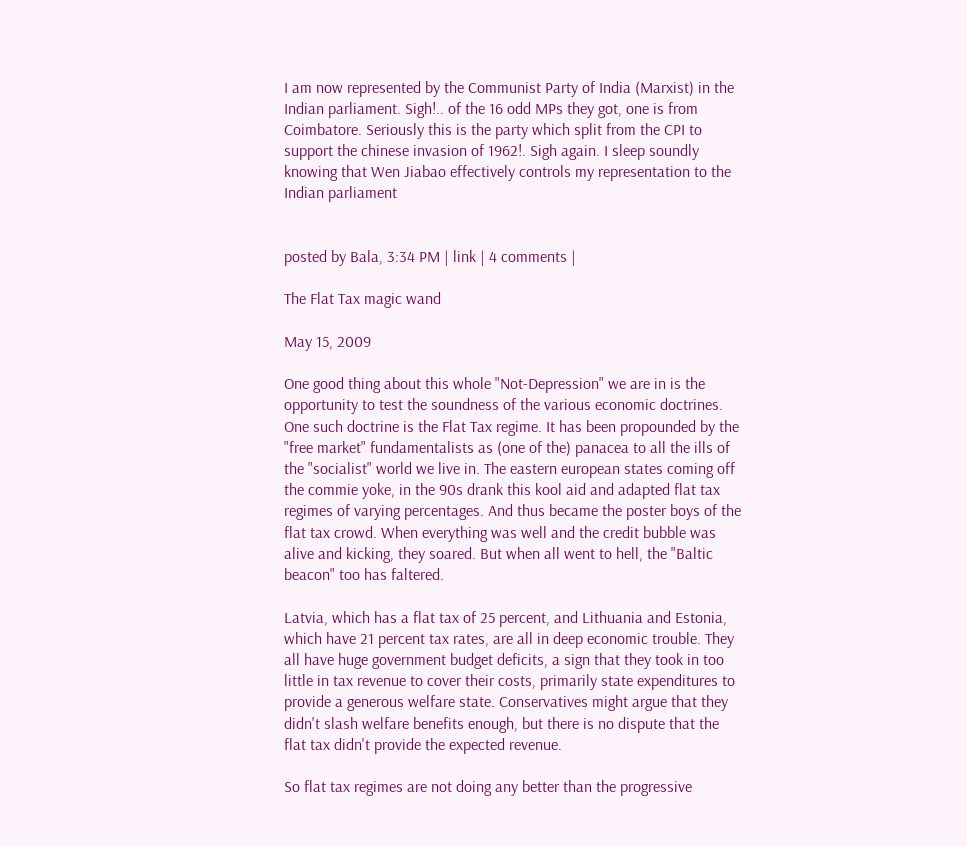I am now represented by the Communist Party of India (Marxist) in the Indian parliament. Sigh!.. of the 16 odd MPs they got, one is from Coimbatore. Seriously this is the party which split from the CPI to support the chinese invasion of 1962!. Sigh again. I sleep soundly knowing that Wen Jiabao effectively controls my representation to the Indian parliament


posted by Bala, 3:34 PM | link | 4 comments |

The Flat Tax magic wand

May 15, 2009

One good thing about this whole "Not-Depression" we are in is the opportunity to test the soundness of the various economic doctrines. One such doctrine is the Flat Tax regime. It has been propounded by the "free market" fundamentalists as (one of the) panacea to all the ills of the "socialist" world we live in. The eastern european states coming off the commie yoke, in the 90s drank this kool aid and adapted flat tax regimes of varying percentages. And thus became the poster boys of the flat tax crowd. When everything was well and the credit bubble was alive and kicking, they soared. But when all went to hell, the "Baltic beacon" too has faltered.

Latvia, which has a flat tax of 25 percent, and Lithuania and Estonia, which have 21 percent tax rates, are all in deep economic trouble. They all have huge government budget deficits, a sign that they took in too little in tax revenue to cover their costs, primarily state expenditures to provide a generous welfare state. Conservatives might argue that they didn't slash welfare benefits enough, but there is no dispute that the flat tax didn't provide the expected revenue.

So flat tax regimes are not doing any better than the progressive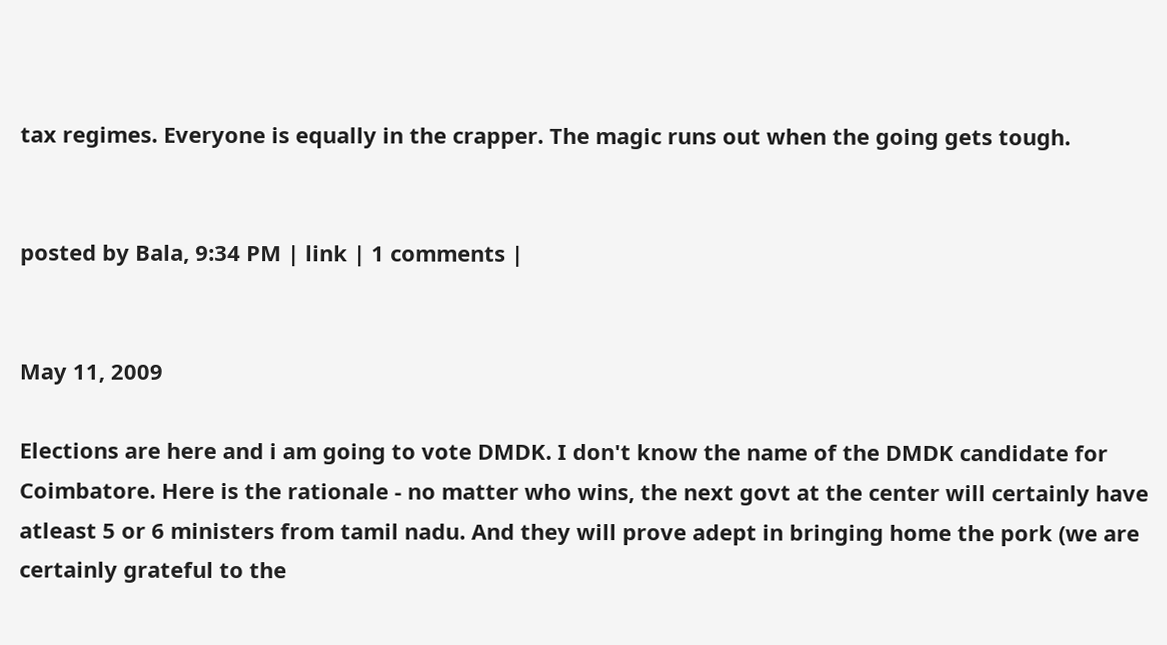tax regimes. Everyone is equally in the crapper. The magic runs out when the going gets tough.


posted by Bala, 9:34 PM | link | 1 comments |


May 11, 2009

Elections are here and i am going to vote DMDK. I don't know the name of the DMDK candidate for Coimbatore. Here is the rationale - no matter who wins, the next govt at the center will certainly have atleast 5 or 6 ministers from tamil nadu. And they will prove adept in bringing home the pork (we are certainly grateful to the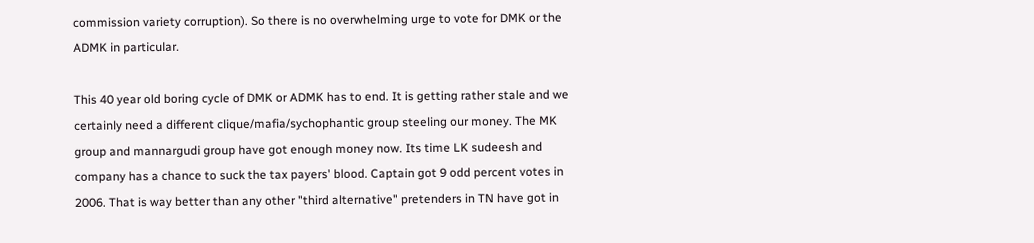commission variety corruption). So there is no overwhelming urge to vote for DMK or the ADMK in particular.

This 40 year old boring cycle of DMK or ADMK has to end. It is getting rather stale and we certainly need a different clique/mafia/sychophantic group steeling our money. The MK group and mannargudi group have got enough money now. Its time LK sudeesh and company has a chance to suck the tax payers' blood. Captain got 9 odd percent votes in 2006. That is way better than any other "third alternative" pretenders in TN have got in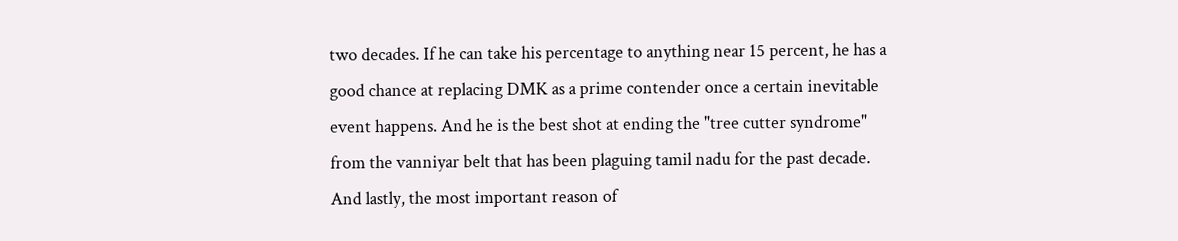two decades. If he can take his percentage to anything near 15 percent, he has a good chance at replacing DMK as a prime contender once a certain inevitable event happens. And he is the best shot at ending the "tree cutter syndrome" from the vanniyar belt that has been plaguing tamil nadu for the past decade. And lastly, the most important reason of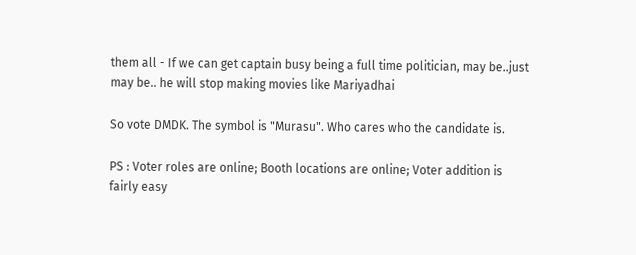them all - If we can get captain busy being a full time politician, may be..just may be.. he will stop making movies like Mariyadhai

So vote DMDK. The symbol is "Murasu". Who cares who the candidate is.

PS : Voter roles are online; Booth locations are online; Voter addition is fairly easy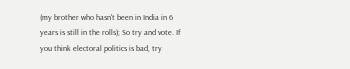(my brother who hasn't been in India in 6 years is still in the rolls); So try and vote. If you think electoral politics is bad, try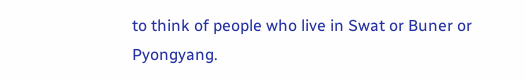to think of people who live in Swat or Buner or Pyongyang.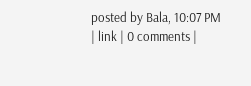posted by Bala, 10:07 PM | link | 0 comments |